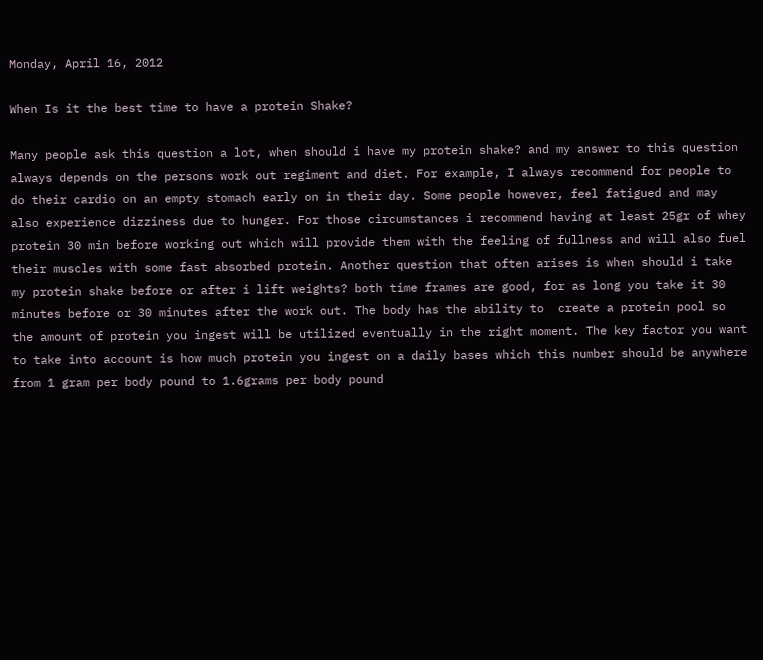Monday, April 16, 2012

When Is it the best time to have a protein Shake?

Many people ask this question a lot, when should i have my protein shake? and my answer to this question always depends on the persons work out regiment and diet. For example, I always recommend for people to do their cardio on an empty stomach early on in their day. Some people however, feel fatigued and may also experience dizziness due to hunger. For those circumstances i recommend having at least 25gr of whey protein 30 min before working out which will provide them with the feeling of fullness and will also fuel their muscles with some fast absorbed protein. Another question that often arises is when should i take my protein shake before or after i lift weights? both time frames are good, for as long you take it 30 minutes before or 30 minutes after the work out. The body has the ability to  create a protein pool so the amount of protein you ingest will be utilized eventually in the right moment. The key factor you want to take into account is how much protein you ingest on a daily bases which this number should be anywhere from 1 gram per body pound to 1.6grams per body pound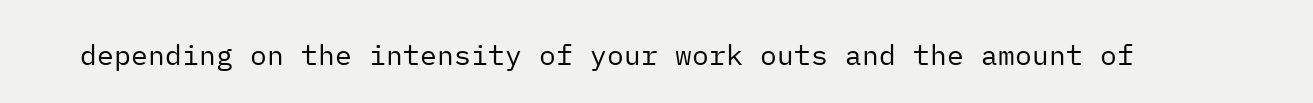depending on the intensity of your work outs and the amount of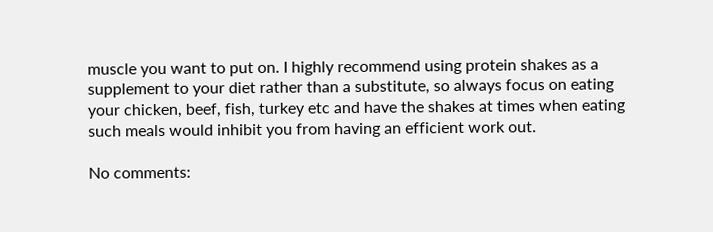muscle you want to put on. I highly recommend using protein shakes as a supplement to your diet rather than a substitute, so always focus on eating your chicken, beef, fish, turkey etc and have the shakes at times when eating such meals would inhibit you from having an efficient work out.

No comments: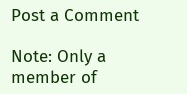Post a Comment

Note: Only a member of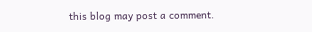this blog may post a comment.